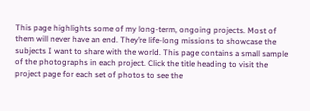This page highlights some of my long-term, ongoing projects. Most of them will never have an end. They’re life-long missions to showcase the subjects I want to share with the world. This page contains a small sample of the photographs in each project. Click the title heading to visit the project page for each set of photos to see the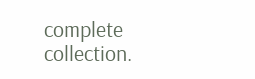complete collection.